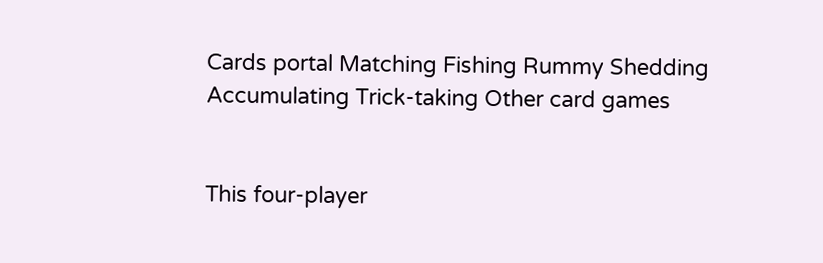Cards portal Matching Fishing Rummy Shedding Accumulating Trick-taking Other card games


This four-player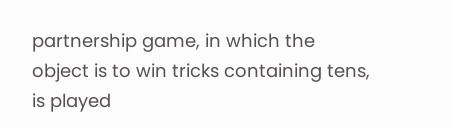partnership game, in which the object is to win tricks containing tens, is played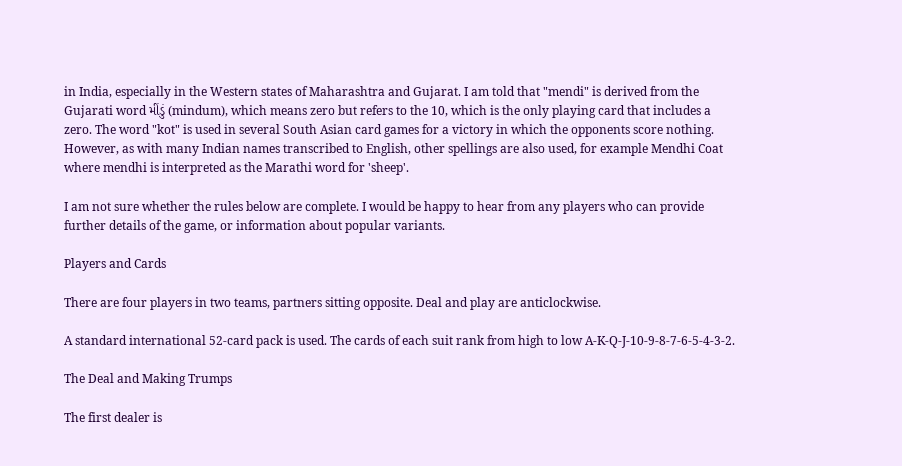in India, especially in the Western states of Maharashtra and Gujarat. I am told that "mendi" is derived from the Gujarati word મીંડું (mindum), which means zero but refers to the 10, which is the only playing card that includes a zero. The word "kot" is used in several South Asian card games for a victory in which the opponents score nothing. However, as with many Indian names transcribed to English, other spellings are also used, for example Mendhi Coat where mendhi is interpreted as the Marathi word for 'sheep'.

I am not sure whether the rules below are complete. I would be happy to hear from any players who can provide further details of the game, or information about popular variants.

Players and Cards

There are four players in two teams, partners sitting opposite. Deal and play are anticlockwise.

A standard international 52-card pack is used. The cards of each suit rank from high to low A-K-Q-J-10-9-8-7-6-5-4-3-2.

The Deal and Making Trumps

The first dealer is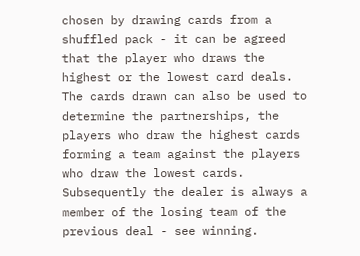chosen by drawing cards from a shuffled pack - it can be agreed that the player who draws the highest or the lowest card deals. The cards drawn can also be used to determine the partnerships, the players who draw the highest cards forming a team against the players who draw the lowest cards. Subsequently the dealer is always a member of the losing team of the previous deal - see winning.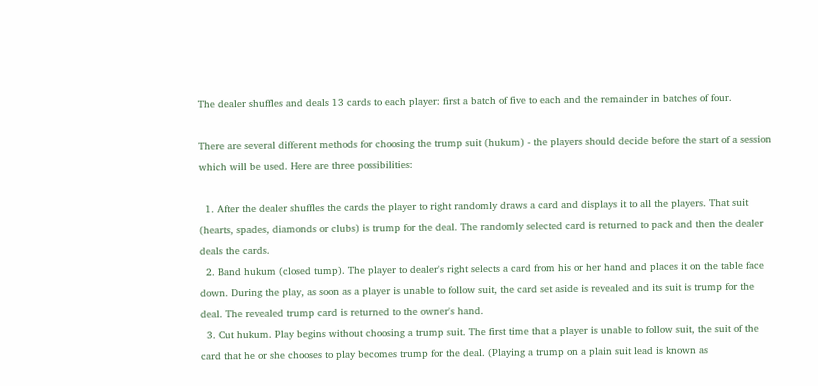The dealer shuffles and deals 13 cards to each player: first a batch of five to each and the remainder in batches of four.

There are several different methods for choosing the trump suit (hukum) - the players should decide before the start of a session which will be used. Here are three possibilities:

  1. After the dealer shuffles the cards the player to right randomly draws a card and displays it to all the players. That suit (hearts, spades, diamonds or clubs) is trump for the deal. The randomly selected card is returned to pack and then the dealer deals the cards.
  2. Band hukum (closed tump). The player to dealer's right selects a card from his or her hand and places it on the table face down. During the play, as soon as a player is unable to follow suit, the card set aside is revealed and its suit is trump for the deal. The revealed trump card is returned to the owner's hand.
  3. Cut hukum. Play begins without choosing a trump suit. The first time that a player is unable to follow suit, the suit of the card that he or she chooses to play becomes trump for the deal. (Playing a trump on a plain suit lead is known as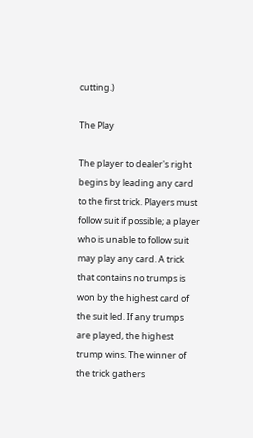cutting.)

The Play

The player to dealer's right begins by leading any card to the first trick. Players must follow suit if possible; a player who is unable to follow suit may play any card. A trick that contains no trumps is won by the highest card of the suit led. If any trumps are played, the highest trump wins. The winner of the trick gathers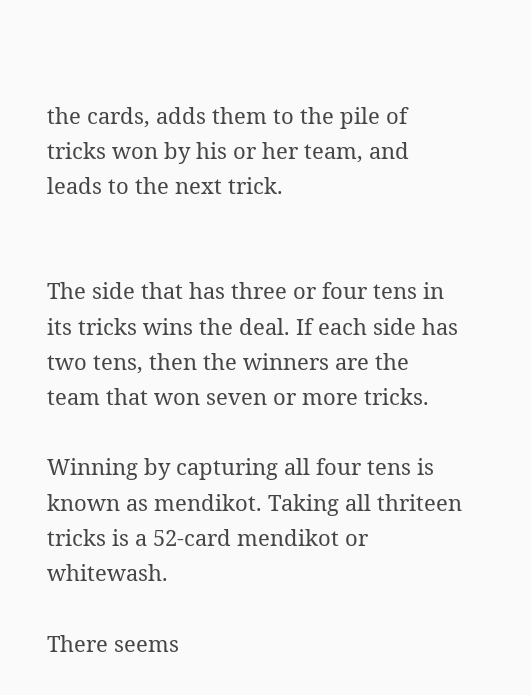the cards, adds them to the pile of tricks won by his or her team, and leads to the next trick.


The side that has three or four tens in its tricks wins the deal. If each side has two tens, then the winners are the team that won seven or more tricks.

Winning by capturing all four tens is known as mendikot. Taking all thriteen tricks is a 52-card mendikot or whitewash.

There seems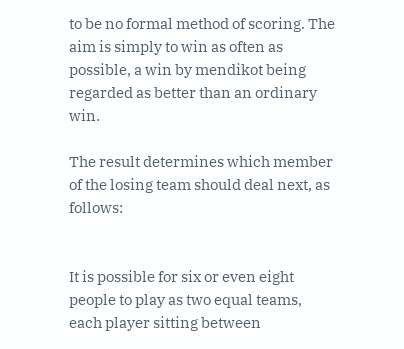to be no formal method of scoring. The aim is simply to win as often as possible, a win by mendikot being regarded as better than an ordinary win.

The result determines which member of the losing team should deal next, as follows:


It is possible for six or even eight people to play as two equal teams, each player sitting between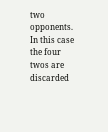two opponents. In this case the four twos are discarded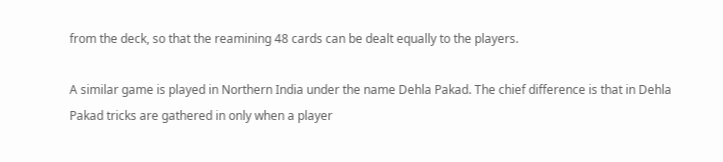from the deck, so that the reamining 48 cards can be dealt equally to the players.

A similar game is played in Northern India under the name Dehla Pakad. The chief difference is that in Dehla Pakad tricks are gathered in only when a player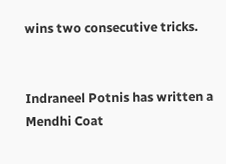wins two consecutive tricks.


Indraneel Potnis has written a Mendhi Coat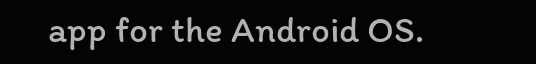app for the Android OS.